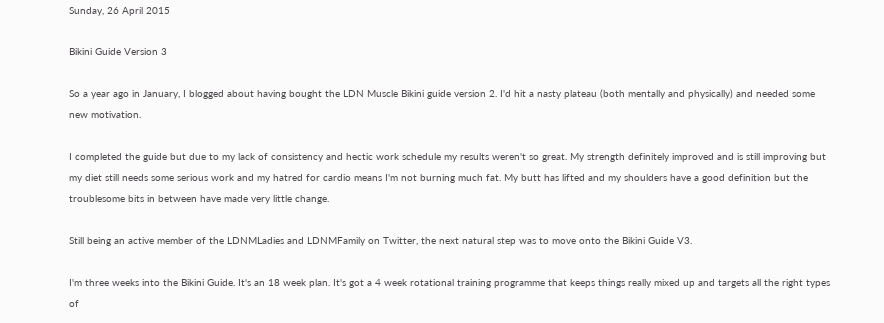Sunday, 26 April 2015

Bikini Guide Version 3

So a year ago in January, I blogged about having bought the LDN Muscle Bikini guide version 2. I'd hit a nasty plateau (both mentally and physically) and needed some new motivation.

I completed the guide but due to my lack of consistency and hectic work schedule my results weren't so great. My strength definitely improved and is still improving but my diet still needs some serious work and my hatred for cardio means I'm not burning much fat. My butt has lifted and my shoulders have a good definition but the troublesome bits in between have made very little change.

Still being an active member of the LDNMLadies and LDNMFamily on Twitter, the next natural step was to move onto the Bikini Guide V3.

I'm three weeks into the Bikini Guide. It's an 18 week plan. It's got a 4 week rotational training programme that keeps things really mixed up and targets all the right types of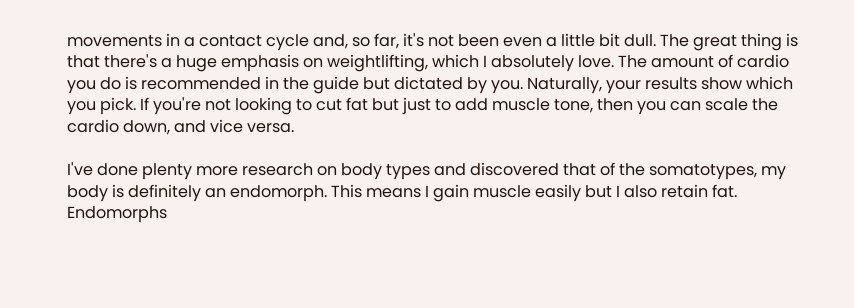movements in a contact cycle and, so far, it's not been even a little bit dull. The great thing is that there's a huge emphasis on weightlifting, which I absolutely love. The amount of cardio you do is recommended in the guide but dictated by you. Naturally, your results show which you pick. If you're not looking to cut fat but just to add muscle tone, then you can scale the cardio down, and vice versa.

I've done plenty more research on body types and discovered that of the somatotypes, my body is definitely an endomorph. This means I gain muscle easily but I also retain fat. Endomorphs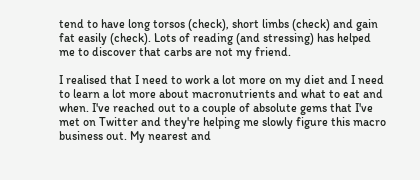tend to have long torsos (check), short limbs (check) and gain fat easily (check). Lots of reading (and stressing) has helped me to discover that carbs are not my friend.

I realised that I need to work a lot more on my diet and I need to learn a lot more about macronutrients and what to eat and when. I've reached out to a couple of absolute gems that I've met on Twitter and they're helping me slowly figure this macro business out. My nearest and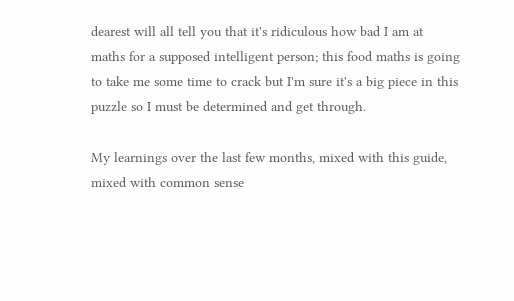dearest will all tell you that it's ridiculous how bad I am at maths for a supposed intelligent person; this food maths is going to take me some time to crack but I'm sure it's a big piece in this puzzle so I must be determined and get through.

My learnings over the last few months, mixed with this guide, mixed with common sense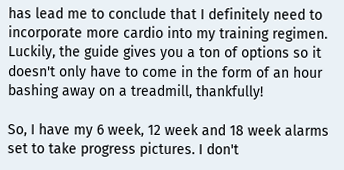has lead me to conclude that I definitely need to incorporate more cardio into my training regimen. Luckily, the guide gives you a ton of options so it doesn't only have to come in the form of an hour bashing away on a treadmill, thankfully!

So, I have my 6 week, 12 week and 18 week alarms set to take progress pictures. I don't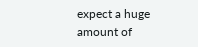expect a huge amount of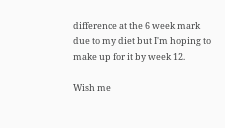difference at the 6 week mark due to my diet but I'm hoping to make up for it by week 12.

Wish me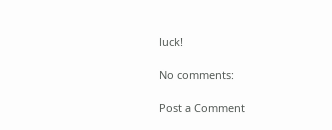luck!

No comments:

Post a Comment